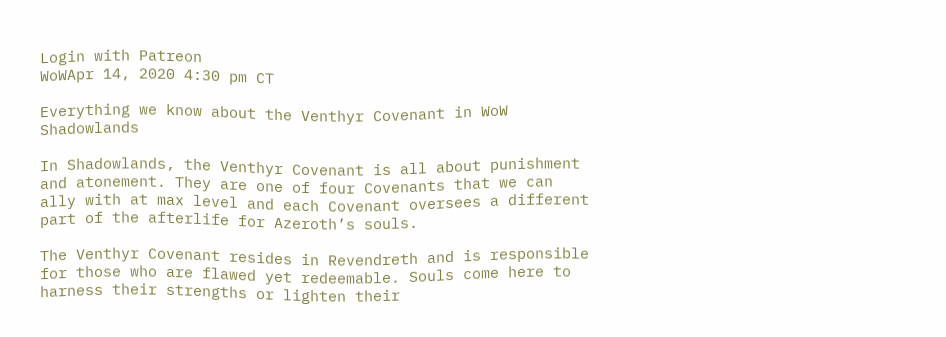Login with Patreon
WoWApr 14, 2020 4:30 pm CT

Everything we know about the Venthyr Covenant in WoW Shadowlands

In Shadowlands, the Venthyr Covenant is all about punishment and atonement. They are one of four Covenants that we can ally with at max level and each Covenant oversees a different part of the afterlife for Azeroth’s souls.

The Venthyr Covenant resides in Revendreth and is responsible for those who are flawed yet redeemable. Souls come here to harness their strengths or lighten their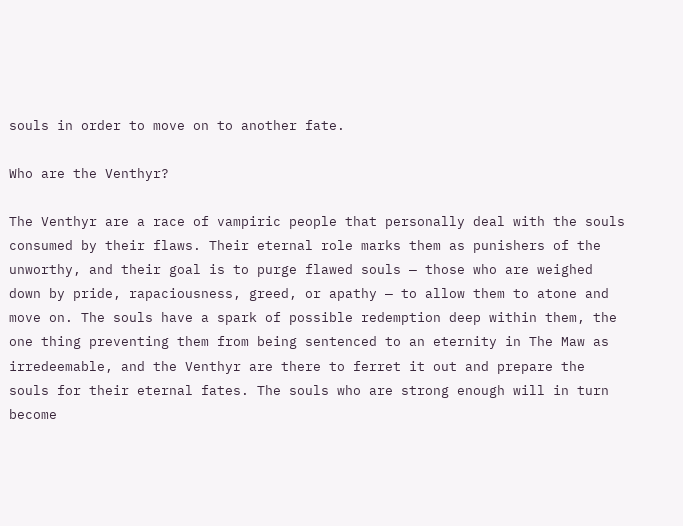souls in order to move on to another fate.

Who are the Venthyr?

The Venthyr are a race of vampiric people that personally deal with the souls consumed by their flaws. Their eternal role marks them as punishers of the unworthy, and their goal is to purge flawed souls — those who are weighed down by pride, rapaciousness, greed, or apathy — to allow them to atone and move on. The souls have a spark of possible redemption deep within them, the one thing preventing them from being sentenced to an eternity in The Maw as irredeemable, and the Venthyr are there to ferret it out and prepare the souls for their eternal fates. The souls who are strong enough will in turn become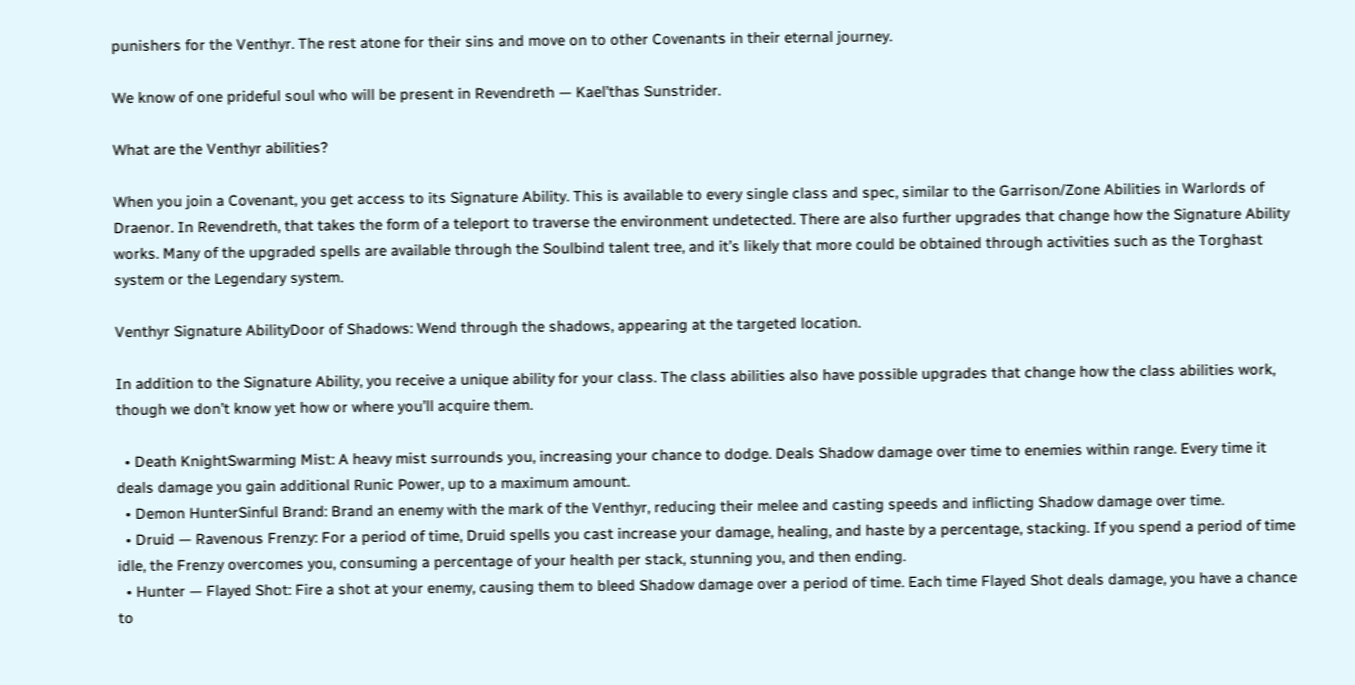punishers for the Venthyr. The rest atone for their sins and move on to other Covenants in their eternal journey.

We know of one prideful soul who will be present in Revendreth — Kael’thas Sunstrider.

What are the Venthyr abilities?

When you join a Covenant, you get access to its Signature Ability. This is available to every single class and spec, similar to the Garrison/Zone Abilities in Warlords of Draenor. In Revendreth, that takes the form of a teleport to traverse the environment undetected. There are also further upgrades that change how the Signature Ability works. Many of the upgraded spells are available through the Soulbind talent tree, and it’s likely that more could be obtained through activities such as the Torghast system or the Legendary system.

Venthyr Signature AbilityDoor of Shadows: Wend through the shadows, appearing at the targeted location.

In addition to the Signature Ability, you receive a unique ability for your class. The class abilities also have possible upgrades that change how the class abilities work, though we don’t know yet how or where you’ll acquire them.

  • Death KnightSwarming Mist: A heavy mist surrounds you, increasing your chance to dodge. Deals Shadow damage over time to enemies within range. Every time it deals damage you gain additional Runic Power, up to a maximum amount.
  • Demon HunterSinful Brand: Brand an enemy with the mark of the Venthyr, reducing their melee and casting speeds and inflicting Shadow damage over time.
  • Druid — Ravenous Frenzy: For a period of time, Druid spells you cast increase your damage, healing, and haste by a percentage, stacking. If you spend a period of time idle, the Frenzy overcomes you, consuming a percentage of your health per stack, stunning you, and then ending.
  • Hunter — Flayed Shot: Fire a shot at your enemy, causing them to bleed Shadow damage over a period of time. Each time Flayed Shot deals damage, you have a chance to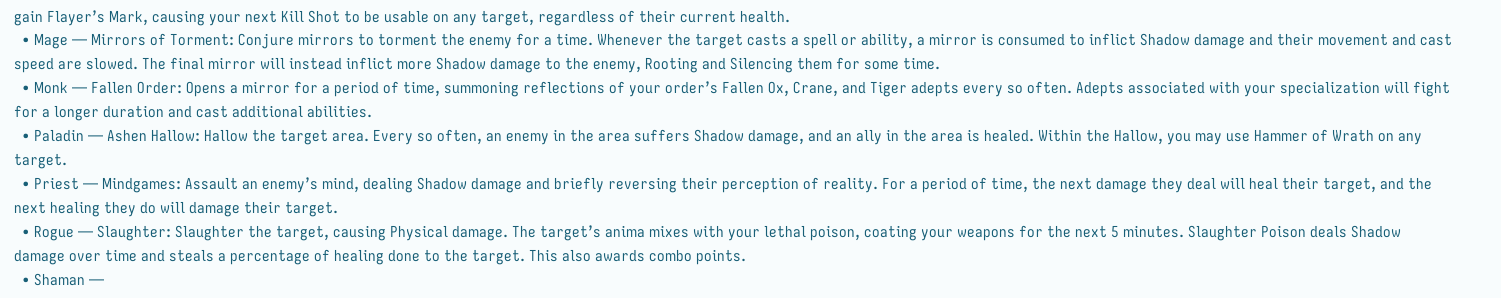gain Flayer’s Mark, causing your next Kill Shot to be usable on any target, regardless of their current health.
  • Mage — Mirrors of Torment: Conjure mirrors to torment the enemy for a time. Whenever the target casts a spell or ability, a mirror is consumed to inflict Shadow damage and their movement and cast speed are slowed. The final mirror will instead inflict more Shadow damage to the enemy, Rooting and Silencing them for some time.
  • Monk — Fallen Order: Opens a mirror for a period of time, summoning reflections of your order’s Fallen Ox, Crane, and Tiger adepts every so often. Adepts associated with your specialization will fight for a longer duration and cast additional abilities.
  • Paladin — Ashen Hallow: Hallow the target area. Every so often, an enemy in the area suffers Shadow damage, and an ally in the area is healed. Within the Hallow, you may use Hammer of Wrath on any target.
  • Priest — Mindgames: Assault an enemy’s mind, dealing Shadow damage and briefly reversing their perception of reality. For a period of time, the next damage they deal will heal their target, and the next healing they do will damage their target.
  • Rogue — Slaughter: Slaughter the target, causing Physical damage. The target’s anima mixes with your lethal poison, coating your weapons for the next 5 minutes. Slaughter Poison deals Shadow damage over time and steals a percentage of healing done to the target. This also awards combo points.
  • Shaman —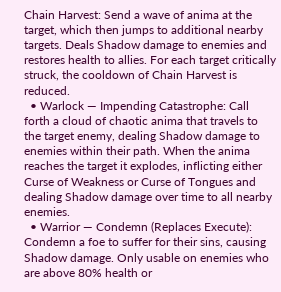Chain Harvest: Send a wave of anima at the target, which then jumps to additional nearby targets. Deals Shadow damage to enemies and restores health to allies. For each target critically struck, the cooldown of Chain Harvest is reduced.
  • Warlock — Impending Catastrophe: Call forth a cloud of chaotic anima that travels to the target enemy, dealing Shadow damage to enemies within their path. When the anima reaches the target it explodes, inflicting either Curse of Weakness or Curse of Tongues and dealing Shadow damage over time to all nearby enemies.
  • Warrior — Condemn (Replaces Execute): Condemn a foe to suffer for their sins, causing Shadow damage. Only usable on enemies who are above 80% health or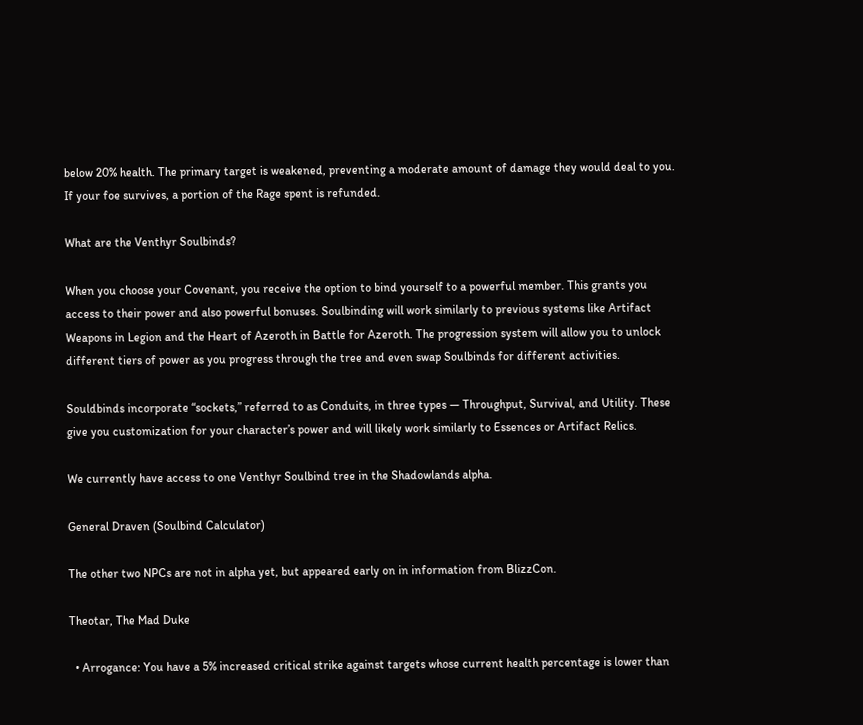below 20% health. The primary target is weakened, preventing a moderate amount of damage they would deal to you. If your foe survives, a portion of the Rage spent is refunded.

What are the Venthyr Soulbinds?

When you choose your Covenant, you receive the option to bind yourself to a powerful member. This grants you access to their power and also powerful bonuses. Soulbinding will work similarly to previous systems like Artifact Weapons in Legion and the Heart of Azeroth in Battle for Azeroth. The progression system will allow you to unlock different tiers of power as you progress through the tree and even swap Soulbinds for different activities.

Souldbinds incorporate “sockets,” referred to as Conduits, in three types — Throughput, Survival, and Utility. These give you customization for your character’s power and will likely work similarly to Essences or Artifact Relics.

We currently have access to one Venthyr Soulbind tree in the Shadowlands alpha.

General Draven (Soulbind Calculator)

The other two NPCs are not in alpha yet, but appeared early on in information from BlizzCon.

Theotar, The Mad Duke

  • Arrogance: You have a 5% increased critical strike against targets whose current health percentage is lower than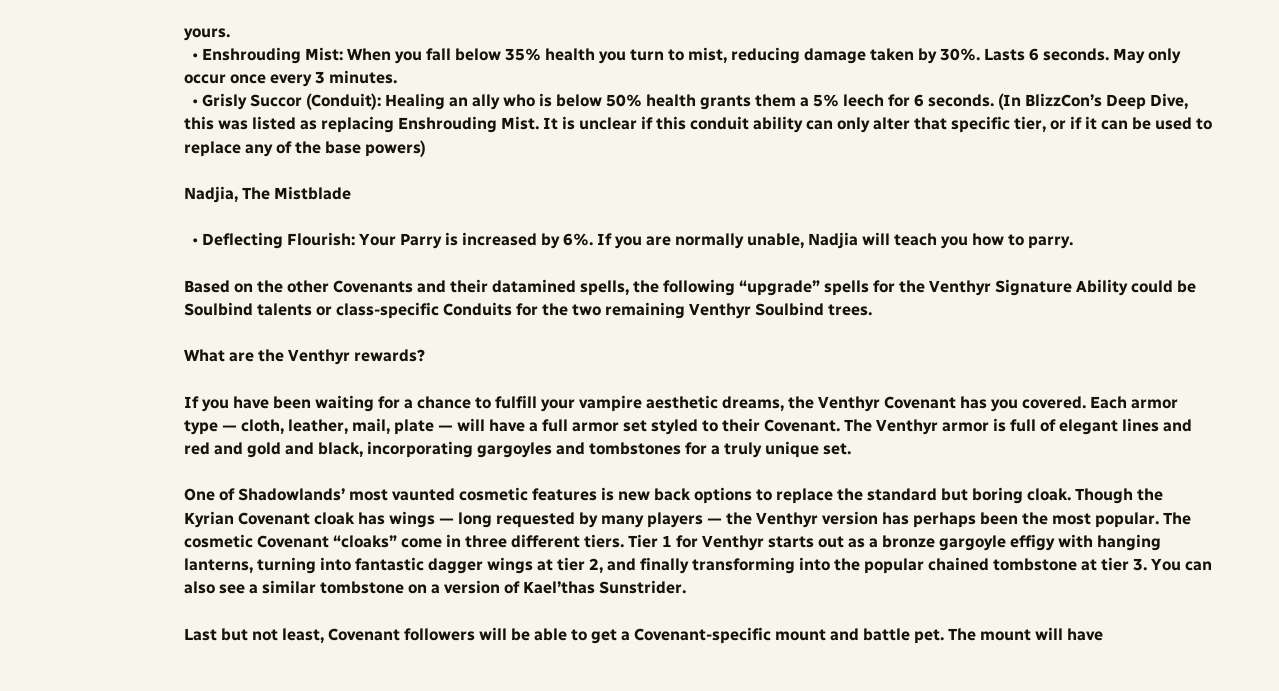yours.
  • Enshrouding Mist: When you fall below 35% health you turn to mist, reducing damage taken by 30%. Lasts 6 seconds. May only occur once every 3 minutes.
  • Grisly Succor (Conduit): Healing an ally who is below 50% health grants them a 5% leech for 6 seconds. (In BlizzCon’s Deep Dive, this was listed as replacing Enshrouding Mist. It is unclear if this conduit ability can only alter that specific tier, or if it can be used to replace any of the base powers)

Nadjia, The Mistblade

  • Deflecting Flourish: Your Parry is increased by 6%. If you are normally unable, Nadjia will teach you how to parry.

Based on the other Covenants and their datamined spells, the following “upgrade” spells for the Venthyr Signature Ability could be Soulbind talents or class-specific Conduits for the two remaining Venthyr Soulbind trees.

What are the Venthyr rewards?

If you have been waiting for a chance to fulfill your vampire aesthetic dreams, the Venthyr Covenant has you covered. Each armor type — cloth, leather, mail, plate — will have a full armor set styled to their Covenant. The Venthyr armor is full of elegant lines and red and gold and black, incorporating gargoyles and tombstones for a truly unique set.

One of Shadowlands’ most vaunted cosmetic features is new back options to replace the standard but boring cloak. Though the Kyrian Covenant cloak has wings — long requested by many players — the Venthyr version has perhaps been the most popular. The cosmetic Covenant “cloaks” come in three different tiers. Tier 1 for Venthyr starts out as a bronze gargoyle effigy with hanging lanterns, turning into fantastic dagger wings at tier 2, and finally transforming into the popular chained tombstone at tier 3. You can also see a similar tombstone on a version of Kael’thas Sunstrider.

Last but not least, Covenant followers will be able to get a Covenant-specific mount and battle pet. The mount will have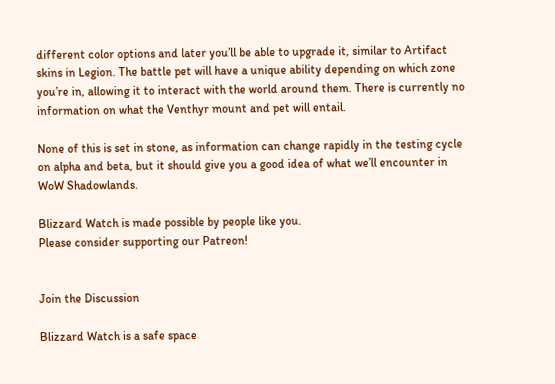different color options and later you’ll be able to upgrade it, similar to Artifact skins in Legion. The battle pet will have a unique ability depending on which zone you’re in, allowing it to interact with the world around them. There is currently no information on what the Venthyr mount and pet will entail.

None of this is set in stone, as information can change rapidly in the testing cycle on alpha and beta, but it should give you a good idea of what we’ll encounter in WoW Shadowlands.

Blizzard Watch is made possible by people like you.
Please consider supporting our Patreon!


Join the Discussion

Blizzard Watch is a safe space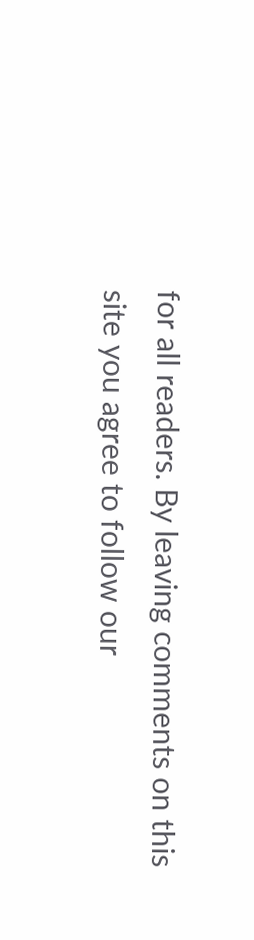for all readers. By leaving comments on this site you agree to follow our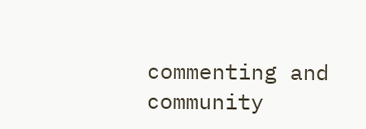commenting and community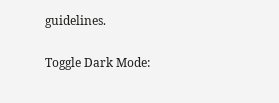guidelines.

Toggle Dark Mode: